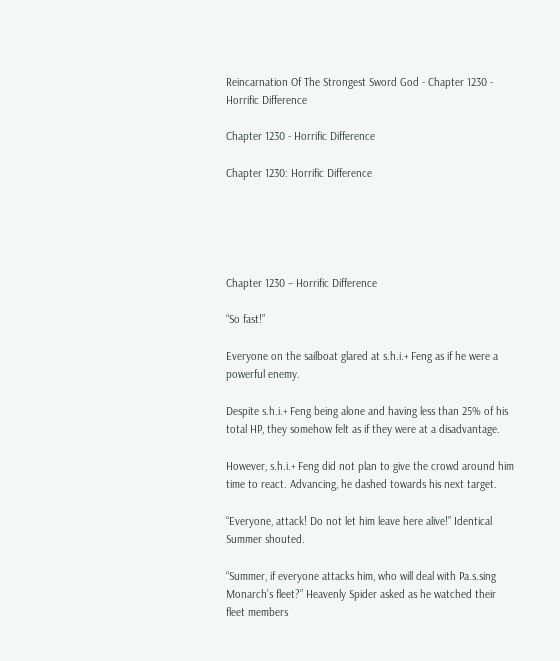Reincarnation Of The Strongest Sword God - Chapter 1230 - Horrific Difference

Chapter 1230 - Horrific Difference

Chapter 1230: Horrific Difference





Chapter 1230 – Horrific Difference

“So fast!”

Everyone on the sailboat glared at s.h.i.+ Feng as if he were a powerful enemy.

Despite s.h.i.+ Feng being alone and having less than 25% of his total HP, they somehow felt as if they were at a disadvantage.

However, s.h.i.+ Feng did not plan to give the crowd around him time to react. Advancing, he dashed towards his next target.

“Everyone, attack! Do not let him leave here alive!” Identical Summer shouted.

“Summer, if everyone attacks him, who will deal with Pa.s.sing Monarch’s fleet?” Heavenly Spider asked as he watched their fleet members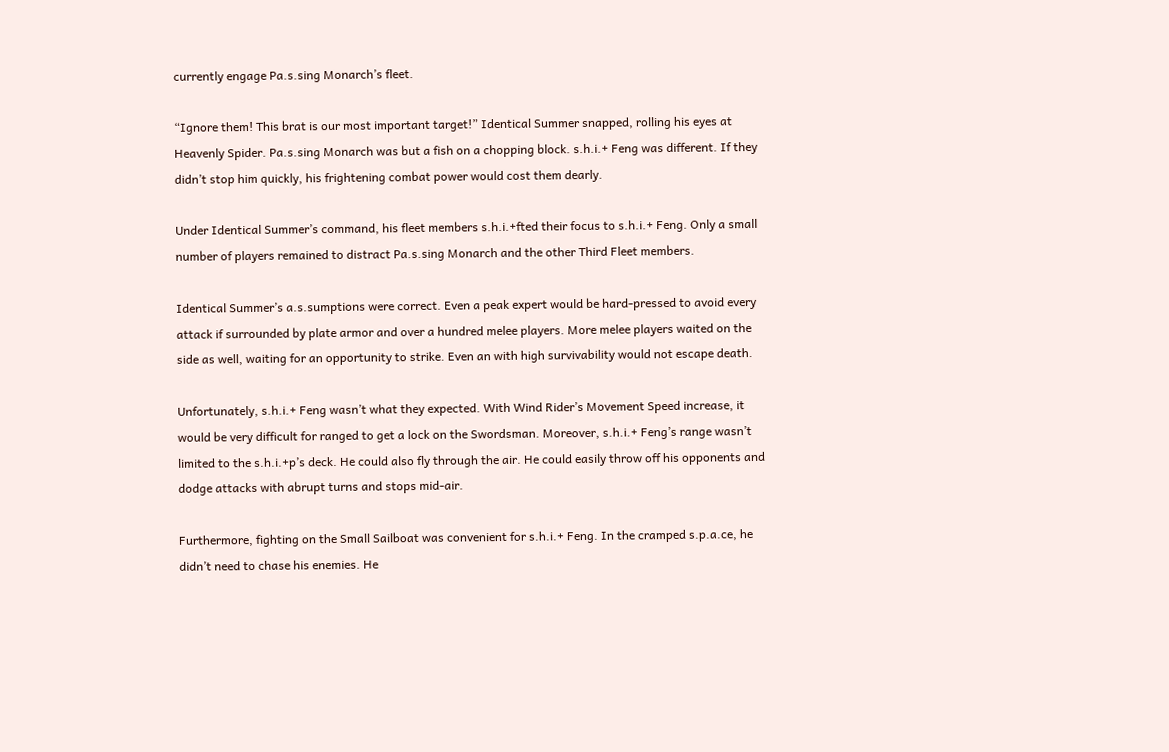currently engage Pa.s.sing Monarch’s fleet.

“Ignore them! This brat is our most important target!” Identical Summer snapped, rolling his eyes at Heavenly Spider. Pa.s.sing Monarch was but a fish on a chopping block. s.h.i.+ Feng was different. If they didn’t stop him quickly, his frightening combat power would cost them dearly.

Under Identical Summer’s command, his fleet members s.h.i.+fted their focus to s.h.i.+ Feng. Only a small number of players remained to distract Pa.s.sing Monarch and the other Third Fleet members.

Identical Summer’s a.s.sumptions were correct. Even a peak expert would be hard-pressed to avoid every attack if surrounded by plate armor and over a hundred melee players. More melee players waited on the side as well, waiting for an opportunity to strike. Even an with high survivability would not escape death.

Unfortunately, s.h.i.+ Feng wasn’t what they expected. With Wind Rider’s Movement Speed increase, it would be very difficult for ranged to get a lock on the Swordsman. Moreover, s.h.i.+ Feng’s range wasn’t limited to the s.h.i.+p’s deck. He could also fly through the air. He could easily throw off his opponents and dodge attacks with abrupt turns and stops mid-air.

Furthermore, fighting on the Small Sailboat was convenient for s.h.i.+ Feng. In the cramped s.p.a.ce, he didn’t need to chase his enemies. He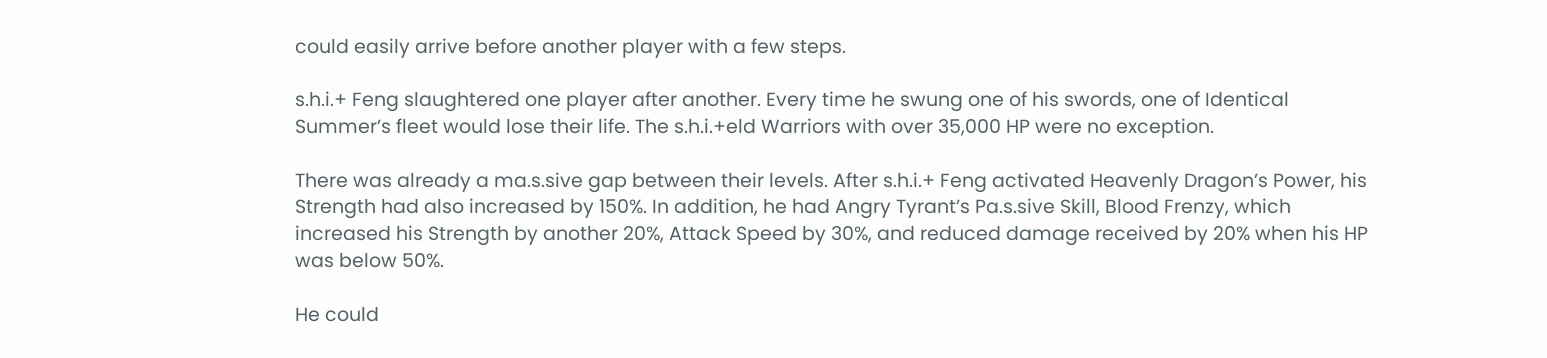could easily arrive before another player with a few steps.

s.h.i.+ Feng slaughtered one player after another. Every time he swung one of his swords, one of Identical Summer’s fleet would lose their life. The s.h.i.+eld Warriors with over 35,000 HP were no exception.

There was already a ma.s.sive gap between their levels. After s.h.i.+ Feng activated Heavenly Dragon’s Power, his Strength had also increased by 150%. In addition, he had Angry Tyrant’s Pa.s.sive Skill, Blood Frenzy, which increased his Strength by another 20%, Attack Speed by 30%, and reduced damage received by 20% when his HP was below 50%.

He could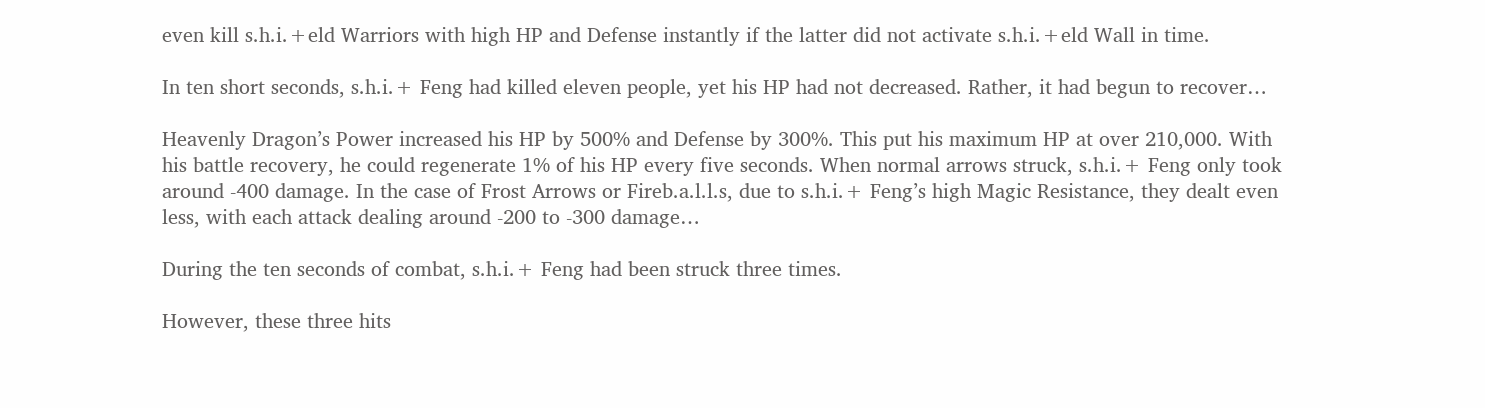even kill s.h.i.+eld Warriors with high HP and Defense instantly if the latter did not activate s.h.i.+eld Wall in time.

In ten short seconds, s.h.i.+ Feng had killed eleven people, yet his HP had not decreased. Rather, it had begun to recover…

Heavenly Dragon’s Power increased his HP by 500% and Defense by 300%. This put his maximum HP at over 210,000. With his battle recovery, he could regenerate 1% of his HP every five seconds. When normal arrows struck, s.h.i.+ Feng only took around -400 damage. In the case of Frost Arrows or Fireb.a.l.l.s, due to s.h.i.+ Feng’s high Magic Resistance, they dealt even less, with each attack dealing around -200 to -300 damage…

During the ten seconds of combat, s.h.i.+ Feng had been struck three times.

However, these three hits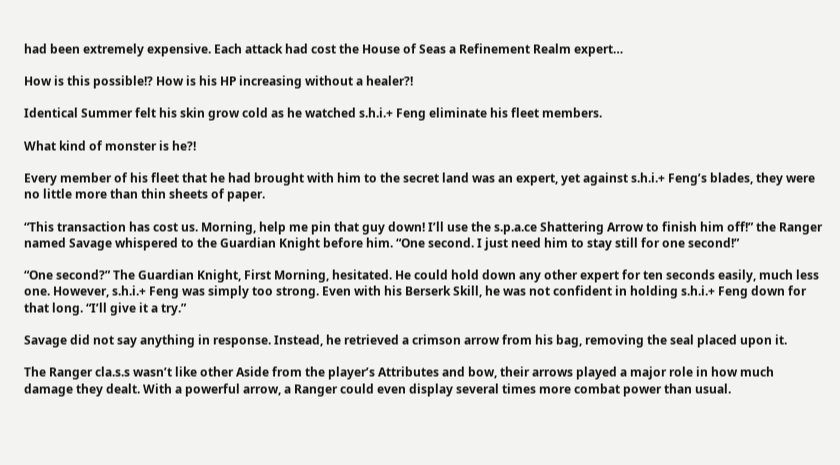had been extremely expensive. Each attack had cost the House of Seas a Refinement Realm expert…

How is this possible!? How is his HP increasing without a healer?!

Identical Summer felt his skin grow cold as he watched s.h.i.+ Feng eliminate his fleet members.

What kind of monster is he?!

Every member of his fleet that he had brought with him to the secret land was an expert, yet against s.h.i.+ Feng’s blades, they were no little more than thin sheets of paper.

“This transaction has cost us. Morning, help me pin that guy down! I’ll use the s.p.a.ce Shattering Arrow to finish him off!” the Ranger named Savage whispered to the Guardian Knight before him. “One second. I just need him to stay still for one second!”

“One second?” The Guardian Knight, First Morning, hesitated. He could hold down any other expert for ten seconds easily, much less one. However, s.h.i.+ Feng was simply too strong. Even with his Berserk Skill, he was not confident in holding s.h.i.+ Feng down for that long. “I’ll give it a try.”

Savage did not say anything in response. Instead, he retrieved a crimson arrow from his bag, removing the seal placed upon it.

The Ranger cla.s.s wasn’t like other Aside from the player’s Attributes and bow, their arrows played a major role in how much damage they dealt. With a powerful arrow, a Ranger could even display several times more combat power than usual.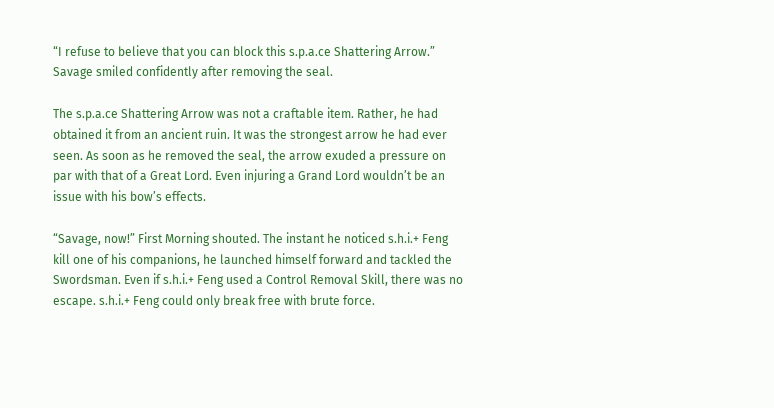“I refuse to believe that you can block this s.p.a.ce Shattering Arrow.” Savage smiled confidently after removing the seal.

The s.p.a.ce Shattering Arrow was not a craftable item. Rather, he had obtained it from an ancient ruin. It was the strongest arrow he had ever seen. As soon as he removed the seal, the arrow exuded a pressure on par with that of a Great Lord. Even injuring a Grand Lord wouldn’t be an issue with his bow’s effects.

“Savage, now!” First Morning shouted. The instant he noticed s.h.i.+ Feng kill one of his companions, he launched himself forward and tackled the Swordsman. Even if s.h.i.+ Feng used a Control Removal Skill, there was no escape. s.h.i.+ Feng could only break free with brute force.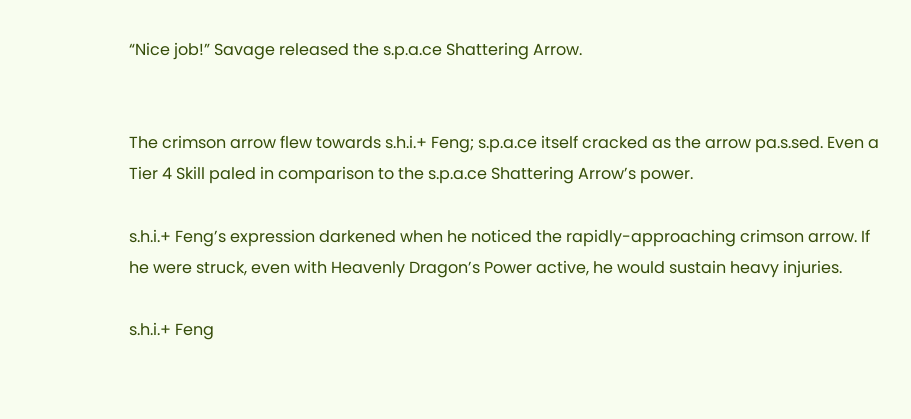“Nice job!” Savage released the s.p.a.ce Shattering Arrow.


The crimson arrow flew towards s.h.i.+ Feng; s.p.a.ce itself cracked as the arrow pa.s.sed. Even a Tier 4 Skill paled in comparison to the s.p.a.ce Shattering Arrow’s power.

s.h.i.+ Feng’s expression darkened when he noticed the rapidly-approaching crimson arrow. If he were struck, even with Heavenly Dragon’s Power active, he would sustain heavy injuries.

s.h.i.+ Feng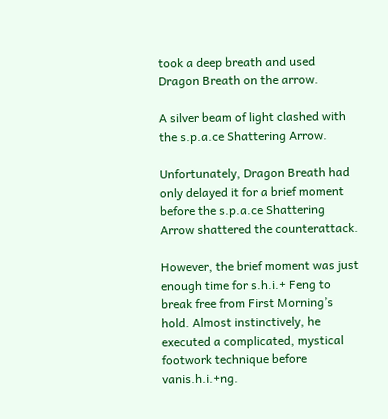took a deep breath and used Dragon Breath on the arrow.

A silver beam of light clashed with the s.p.a.ce Shattering Arrow.

Unfortunately, Dragon Breath had only delayed it for a brief moment before the s.p.a.ce Shattering Arrow shattered the counterattack.

However, the brief moment was just enough time for s.h.i.+ Feng to break free from First Morning’s hold. Almost instinctively, he executed a complicated, mystical footwork technique before vanis.h.i.+ng.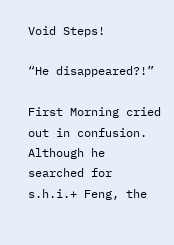Void Steps!

“He disappeared?!”

First Morning cried out in confusion. Although he searched for s.h.i.+ Feng, the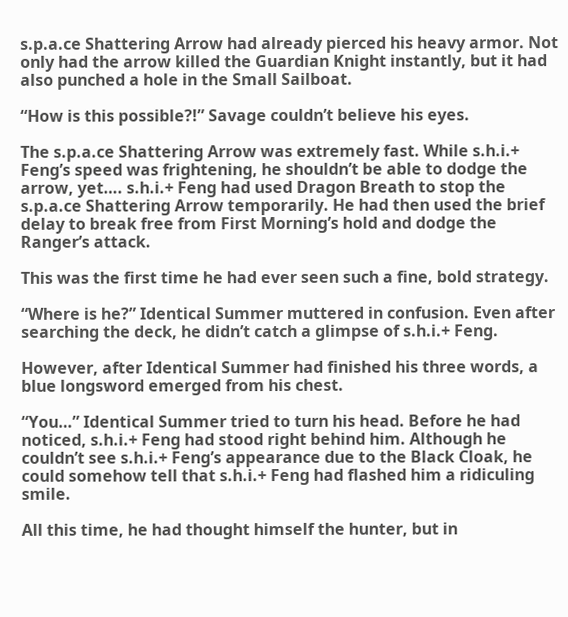s.p.a.ce Shattering Arrow had already pierced his heavy armor. Not only had the arrow killed the Guardian Knight instantly, but it had also punched a hole in the Small Sailboat.

“How is this possible?!” Savage couldn’t believe his eyes.

The s.p.a.ce Shattering Arrow was extremely fast. While s.h.i.+ Feng’s speed was frightening, he shouldn’t be able to dodge the arrow, yet…. s.h.i.+ Feng had used Dragon Breath to stop the s.p.a.ce Shattering Arrow temporarily. He had then used the brief delay to break free from First Morning’s hold and dodge the Ranger’s attack.

This was the first time he had ever seen such a fine, bold strategy.

“Where is he?” Identical Summer muttered in confusion. Even after searching the deck, he didn’t catch a glimpse of s.h.i.+ Feng.

However, after Identical Summer had finished his three words, a blue longsword emerged from his chest.

“You…” Identical Summer tried to turn his head. Before he had noticed, s.h.i.+ Feng had stood right behind him. Although he couldn’t see s.h.i.+ Feng’s appearance due to the Black Cloak, he could somehow tell that s.h.i.+ Feng had flashed him a ridiculing smile.

All this time, he had thought himself the hunter, but in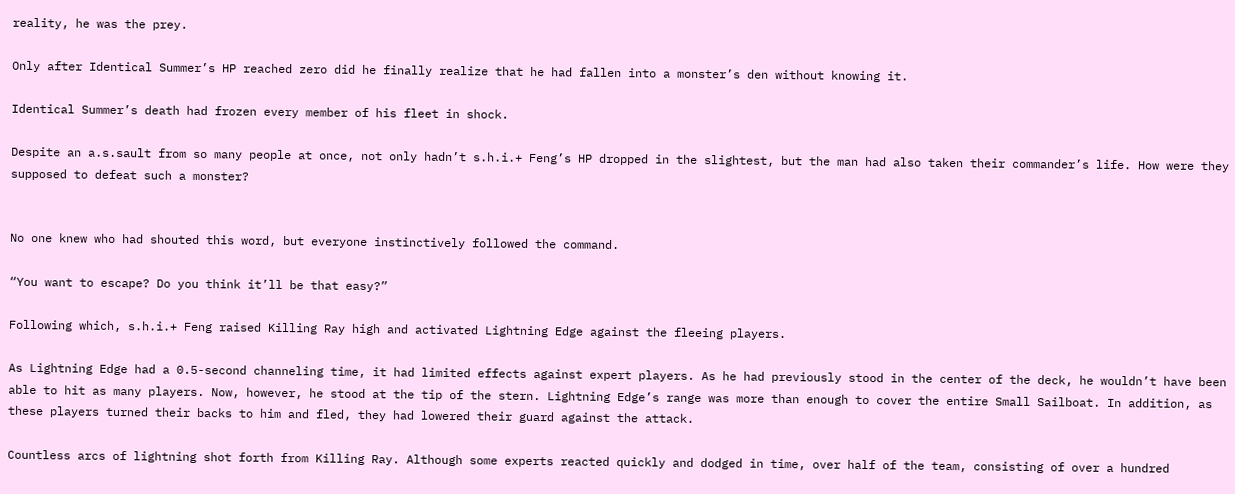reality, he was the prey.

Only after Identical Summer’s HP reached zero did he finally realize that he had fallen into a monster’s den without knowing it.

Identical Summer’s death had frozen every member of his fleet in shock.

Despite an a.s.sault from so many people at once, not only hadn’t s.h.i.+ Feng’s HP dropped in the slightest, but the man had also taken their commander’s life. How were they supposed to defeat such a monster?


No one knew who had shouted this word, but everyone instinctively followed the command.

“You want to escape? Do you think it’ll be that easy?”

Following which, s.h.i.+ Feng raised Killing Ray high and activated Lightning Edge against the fleeing players.

As Lightning Edge had a 0.5-second channeling time, it had limited effects against expert players. As he had previously stood in the center of the deck, he wouldn’t have been able to hit as many players. Now, however, he stood at the tip of the stern. Lightning Edge’s range was more than enough to cover the entire Small Sailboat. In addition, as these players turned their backs to him and fled, they had lowered their guard against the attack.

Countless arcs of lightning shot forth from Killing Ray. Although some experts reacted quickly and dodged in time, over half of the team, consisting of over a hundred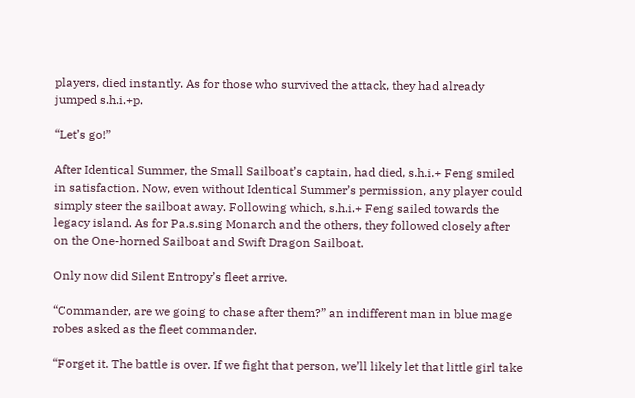players, died instantly. As for those who survived the attack, they had already jumped s.h.i.+p.

“Let’s go!”

After Identical Summer, the Small Sailboat’s captain, had died, s.h.i.+ Feng smiled in satisfaction. Now, even without Identical Summer’s permission, any player could simply steer the sailboat away. Following which, s.h.i.+ Feng sailed towards the legacy island. As for Pa.s.sing Monarch and the others, they followed closely after on the One-horned Sailboat and Swift Dragon Sailboat.

Only now did Silent Entropy’s fleet arrive.

“Commander, are we going to chase after them?” an indifferent man in blue mage robes asked as the fleet commander.

“Forget it. The battle is over. If we fight that person, we’ll likely let that little girl take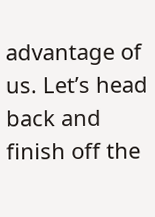advantage of us. Let’s head back and finish off the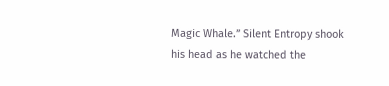Magic Whale.” Silent Entropy shook his head as he watched the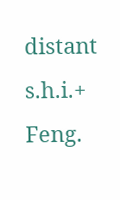distant s.h.i.+ Feng.